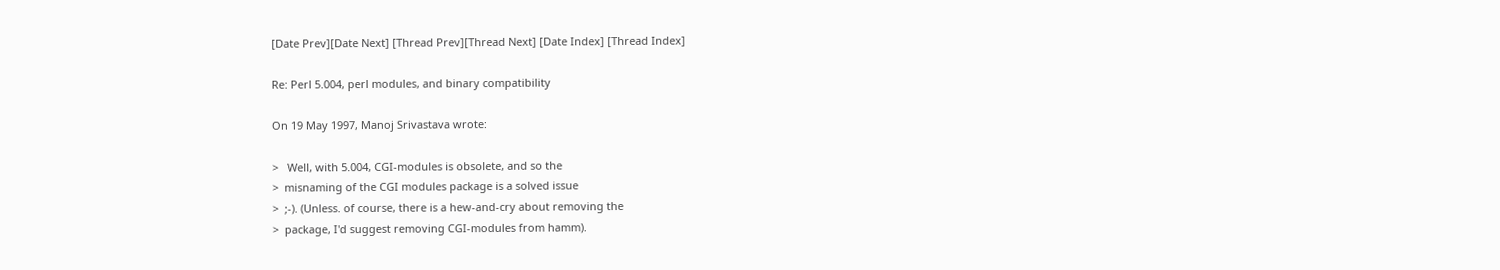[Date Prev][Date Next] [Thread Prev][Thread Next] [Date Index] [Thread Index]

Re: Perl 5.004, perl modules, and binary compatibility

On 19 May 1997, Manoj Srivastava wrote:

>   Well, with 5.004, CGI-modules is obsolete, and so the
>  misnaming of the CGI modules package is a solved issue
>  ;-). (Unless. of course, there is a hew-and-cry about removing the
>  package, I'd suggest removing CGI-modules from hamm).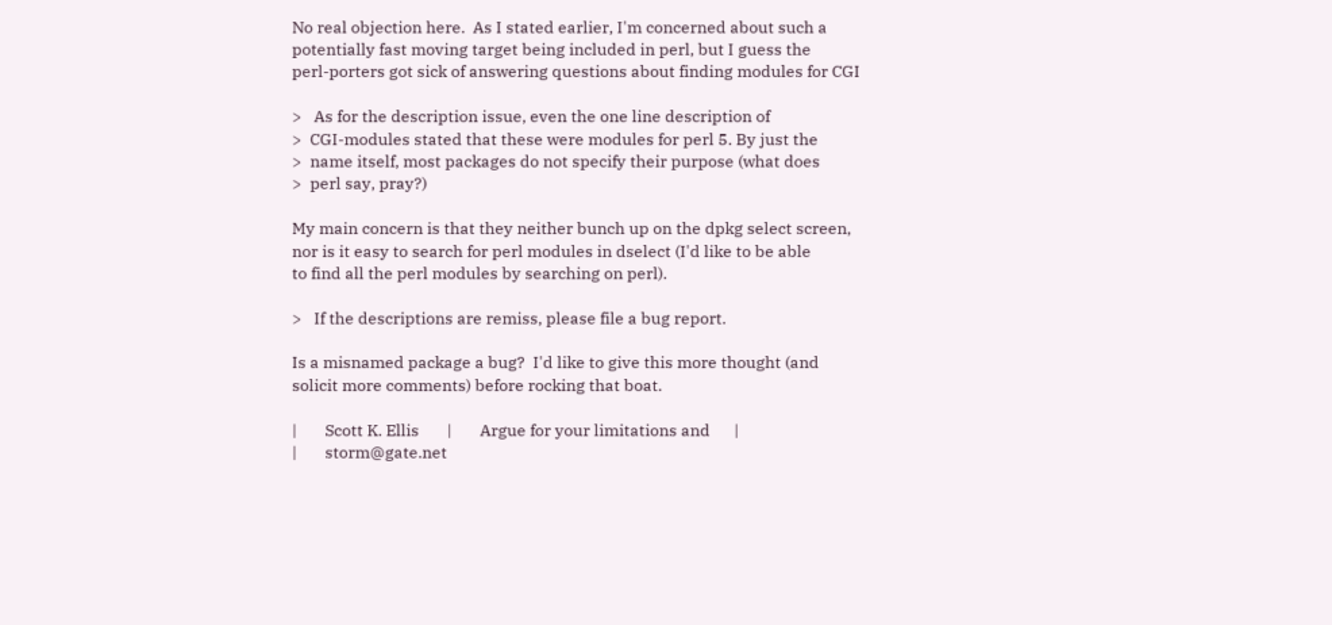No real objection here.  As I stated earlier, I'm concerned about such a
potentially fast moving target being included in perl, but I guess the
perl-porters got sick of answering questions about finding modules for CGI

>   As for the description issue, even the one line description of
>  CGI-modules stated that these were modules for perl 5. By just the
>  name itself, most packages do not specify their purpose (what does
>  perl say, pray?)

My main concern is that they neither bunch up on the dpkg select screen,
nor is it easy to search for perl modules in dselect (I'd like to be able
to find all the perl modules by searching on perl).

>   If the descriptions are remiss, please file a bug report.

Is a misnamed package a bug?  I'd like to give this more thought (and
solicit more comments) before rocking that boat.

|       Scott K. Ellis       |       Argue for your limitations and      |
|       storm@gate.net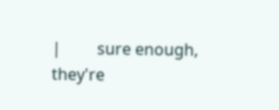|         sure enough, they're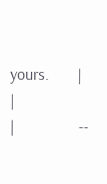yours.       |
|                            |                --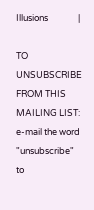Illusions               |

TO UNSUBSCRIBE FROM THIS MAILING LIST: e-mail the word "unsubscribe" to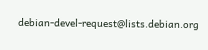debian-devel-request@lists.debian.org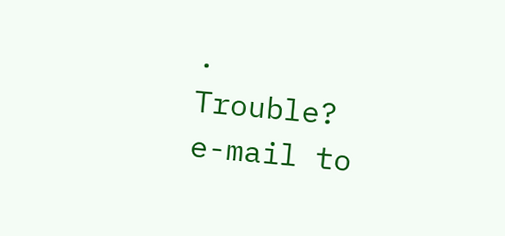.
Trouble?  e-mail to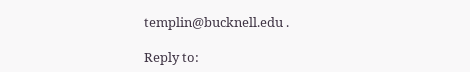templin@bucknell.edu .

Reply to: